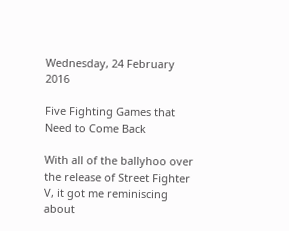Wednesday, 24 February 2016

Five Fighting Games that Need to Come Back

With all of the ballyhoo over the release of Street Fighter V, it got me reminiscing about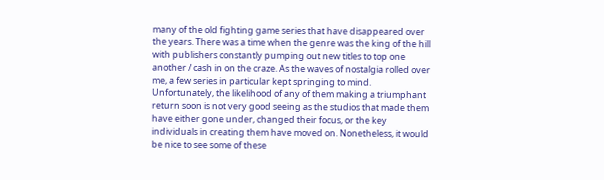many of the old fighting game series that have disappeared over the years. There was a time when the genre was the king of the hill with publishers constantly pumping out new titles to top one another / cash in on the craze. As the waves of nostalgia rolled over me, a few series in particular kept springing to mind. Unfortunately, the likelihood of any of them making a triumphant return soon is not very good seeing as the studios that made them have either gone under, changed their focus, or the key individuals in creating them have moved on. Nonetheless, it would be nice to see some of these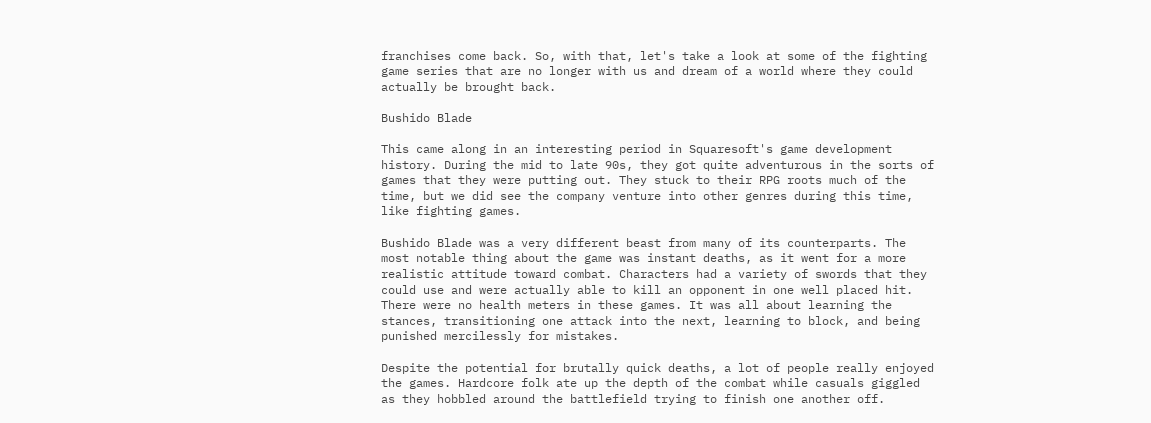franchises come back. So, with that, let's take a look at some of the fighting game series that are no longer with us and dream of a world where they could actually be brought back.

Bushido Blade

This came along in an interesting period in Squaresoft's game development history. During the mid to late 90s, they got quite adventurous in the sorts of games that they were putting out. They stuck to their RPG roots much of the time, but we did see the company venture into other genres during this time, like fighting games.

Bushido Blade was a very different beast from many of its counterparts. The most notable thing about the game was instant deaths, as it went for a more realistic attitude toward combat. Characters had a variety of swords that they could use and were actually able to kill an opponent in one well placed hit. There were no health meters in these games. It was all about learning the stances, transitioning one attack into the next, learning to block, and being punished mercilessly for mistakes.

Despite the potential for brutally quick deaths, a lot of people really enjoyed the games. Hardcore folk ate up the depth of the combat while casuals giggled as they hobbled around the battlefield trying to finish one another off.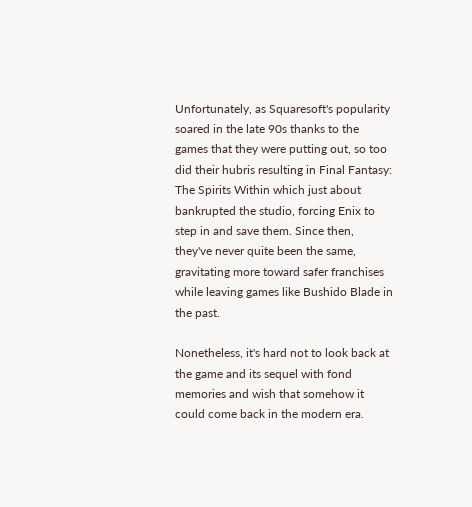Unfortunately, as Squaresoft's popularity soared in the late 90s thanks to the games that they were putting out, so too did their hubris resulting in Final Fantasy: The Spirits Within which just about bankrupted the studio, forcing Enix to step in and save them. Since then, they've never quite been the same, gravitating more toward safer franchises while leaving games like Bushido Blade in the past.

Nonetheless, it's hard not to look back at the game and its sequel with fond memories and wish that somehow it could come back in the modern era.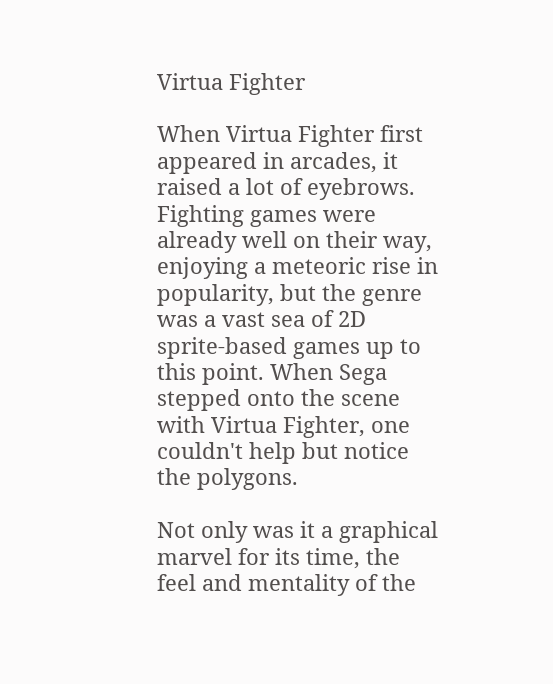Virtua Fighter

When Virtua Fighter first appeared in arcades, it raised a lot of eyebrows. Fighting games were already well on their way, enjoying a meteoric rise in popularity, but the genre was a vast sea of 2D sprite-based games up to this point. When Sega stepped onto the scene with Virtua Fighter, one couldn't help but notice the polygons.

Not only was it a graphical marvel for its time, the feel and mentality of the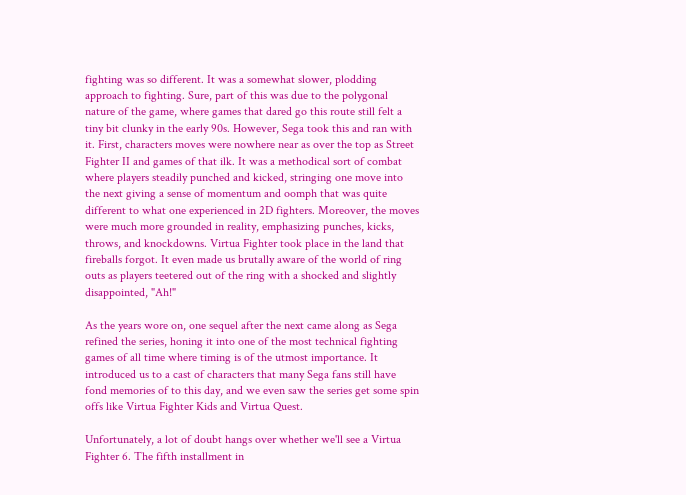fighting was so different. It was a somewhat slower, plodding approach to fighting. Sure, part of this was due to the polygonal nature of the game, where games that dared go this route still felt a tiny bit clunky in the early 90s. However, Sega took this and ran with it. First, characters moves were nowhere near as over the top as Street Fighter II and games of that ilk. It was a methodical sort of combat where players steadily punched and kicked, stringing one move into the next giving a sense of momentum and oomph that was quite different to what one experienced in 2D fighters. Moreover, the moves were much more grounded in reality, emphasizing punches, kicks, throws, and knockdowns. Virtua Fighter took place in the land that fireballs forgot. It even made us brutally aware of the world of ring outs as players teetered out of the ring with a shocked and slightly disappointed, "Ah!"

As the years wore on, one sequel after the next came along as Sega refined the series, honing it into one of the most technical fighting games of all time where timing is of the utmost importance. It introduced us to a cast of characters that many Sega fans still have fond memories of to this day, and we even saw the series get some spin offs like Virtua Fighter Kids and Virtua Quest.

Unfortunately, a lot of doubt hangs over whether we'll see a Virtua Fighter 6. The fifth installment in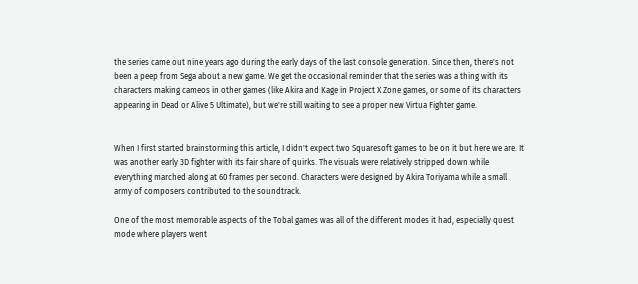the series came out nine years ago during the early days of the last console generation. Since then, there's not been a peep from Sega about a new game. We get the occasional reminder that the series was a thing with its characters making cameos in other games (like Akira and Kage in Project X Zone games, or some of its characters appearing in Dead or Alive 5 Ultimate), but we're still waiting to see a proper new Virtua Fighter game.


When I first started brainstorming this article, I didn't expect two Squaresoft games to be on it but here we are. It was another early 3D fighter with its fair share of quirks. The visuals were relatively stripped down while everything marched along at 60 frames per second. Characters were designed by Akira Toriyama while a small army of composers contributed to the soundtrack.

One of the most memorable aspects of the Tobal games was all of the different modes it had, especially quest mode where players went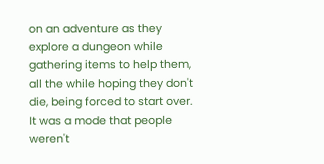on an adventure as they explore a dungeon while gathering items to help them, all the while hoping they don't die, being forced to start over. It was a mode that people weren't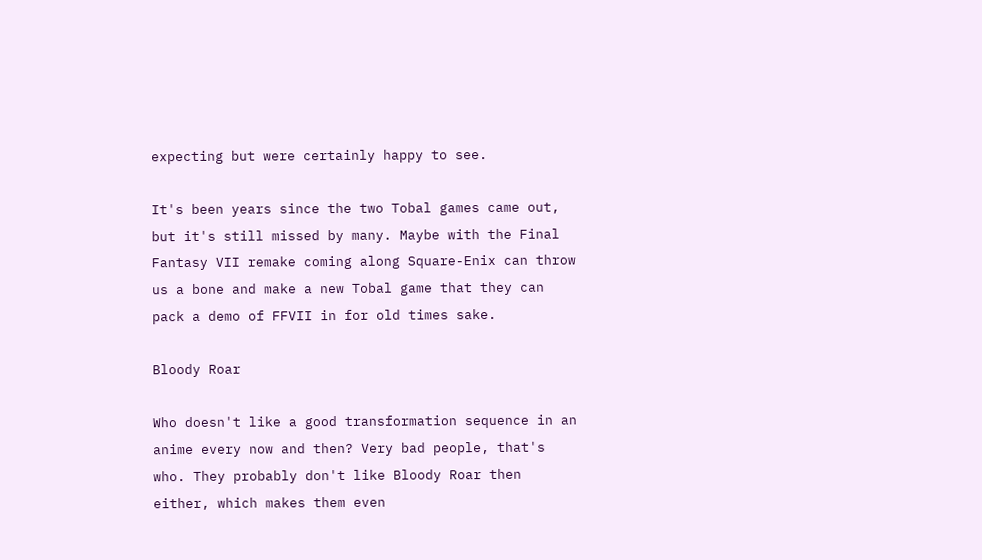expecting but were certainly happy to see.

It's been years since the two Tobal games came out, but it's still missed by many. Maybe with the Final Fantasy VII remake coming along Square-Enix can throw us a bone and make a new Tobal game that they can pack a demo of FFVII in for old times sake.

Bloody Roar

Who doesn't like a good transformation sequence in an anime every now and then? Very bad people, that's who. They probably don't like Bloody Roar then either, which makes them even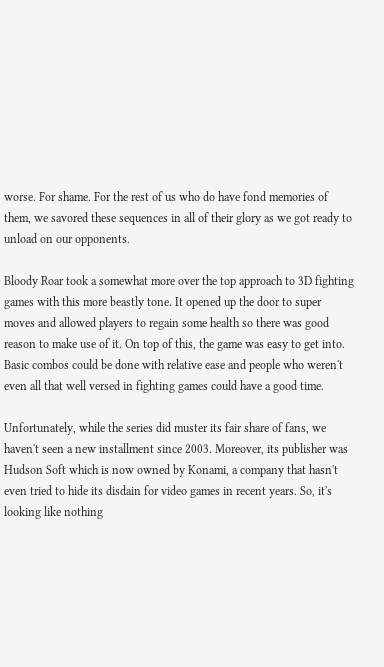worse. For shame. For the rest of us who do have fond memories of them, we savored these sequences in all of their glory as we got ready to unload on our opponents.

Bloody Roar took a somewhat more over the top approach to 3D fighting games with this more beastly tone. It opened up the door to super moves and allowed players to regain some health so there was good reason to make use of it. On top of this, the game was easy to get into. Basic combos could be done with relative ease and people who weren't even all that well versed in fighting games could have a good time.

Unfortunately, while the series did muster its fair share of fans, we haven't seen a new installment since 2003. Moreover, its publisher was Hudson Soft which is now owned by Konami, a company that hasn't even tried to hide its disdain for video games in recent years. So, it's looking like nothing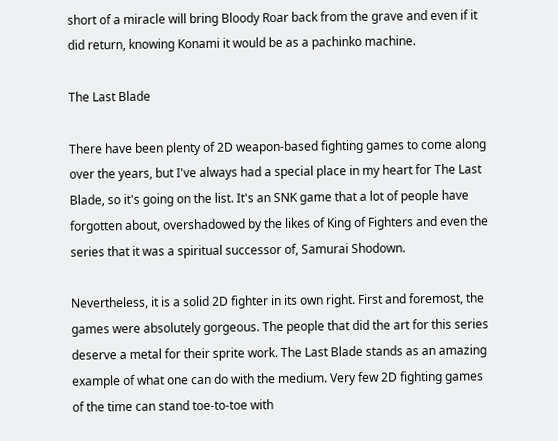short of a miracle will bring Bloody Roar back from the grave and even if it did return, knowing Konami it would be as a pachinko machine.

The Last Blade

There have been plenty of 2D weapon-based fighting games to come along over the years, but I've always had a special place in my heart for The Last Blade, so it's going on the list. It's an SNK game that a lot of people have forgotten about, overshadowed by the likes of King of Fighters and even the series that it was a spiritual successor of, Samurai Shodown.

Nevertheless, it is a solid 2D fighter in its own right. First and foremost, the games were absolutely gorgeous. The people that did the art for this series deserve a metal for their sprite work. The Last Blade stands as an amazing example of what one can do with the medium. Very few 2D fighting games of the time can stand toe-to-toe with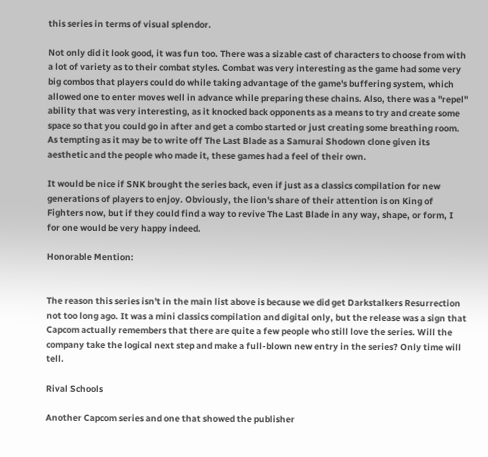this series in terms of visual splendor.

Not only did it look good, it was fun too. There was a sizable cast of characters to choose from with a lot of variety as to their combat styles. Combat was very interesting as the game had some very big combos that players could do while taking advantage of the game's buffering system, which allowed one to enter moves well in advance while preparing these chains. Also, there was a "repel" ability that was very interesting, as it knocked back opponents as a means to try and create some space so that you could go in after and get a combo started or just creating some breathing room. As tempting as it may be to write off The Last Blade as a Samurai Shodown clone given its aesthetic and the people who made it, these games had a feel of their own.

It would be nice if SNK brought the series back, even if just as a classics compilation for new generations of players to enjoy. Obviously, the lion's share of their attention is on King of Fighters now, but if they could find a way to revive The Last Blade in any way, shape, or form, I for one would be very happy indeed.

Honorable Mention:


The reason this series isn't in the main list above is because we did get Darkstalkers Resurrection not too long ago. It was a mini classics compilation and digital only, but the release was a sign that Capcom actually remembers that there are quite a few people who still love the series. Will the company take the logical next step and make a full-blown new entry in the series? Only time will tell.

Rival Schools

Another Capcom series and one that showed the publisher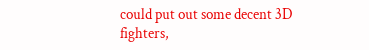could put out some decent 3D fighters,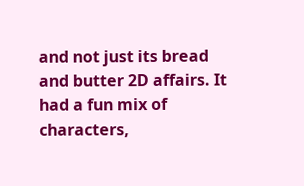and not just its bread and butter 2D affairs. It had a fun mix of characters,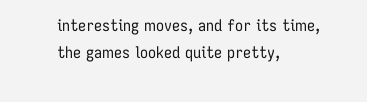interesting moves, and for its time, the games looked quite pretty,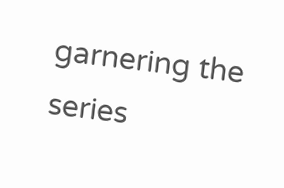garnering the series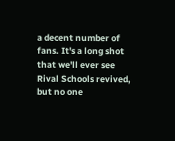a decent number of fans. It's a long shot that we'll ever see Rival Schools revived, but no one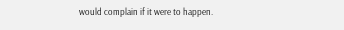would complain if it were to happen.